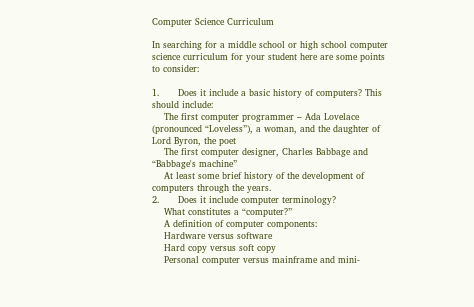Computer Science Curriculum

In searching for a middle school or high school computer science curriculum for your student here are some points to consider:

1.      Does it include a basic history of computers? This should include:
    The first computer programmer – Ada Lovelace (pronounced “Loveless”), a woman, and the daughter of Lord Byron, the poet
    The first computer designer, Charles Babbage and “Babbage's machine”
    At least some brief history of the development of computers through the years.
2.      Does it include computer terminology?
    What constitutes a “computer?”
    A definition of computer components:
    Hardware versus software
    Hard copy versus soft copy
    Personal computer versus mainframe and mini-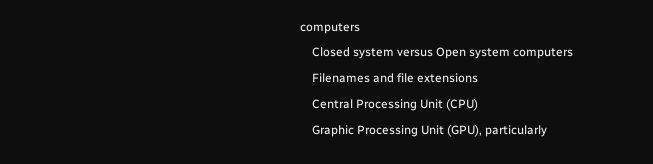computers
    Closed system versus Open system computers
    Filenames and file extensions
    Central Processing Unit (CPU)
    Graphic Processing Unit (GPU), particularly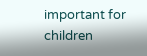important for children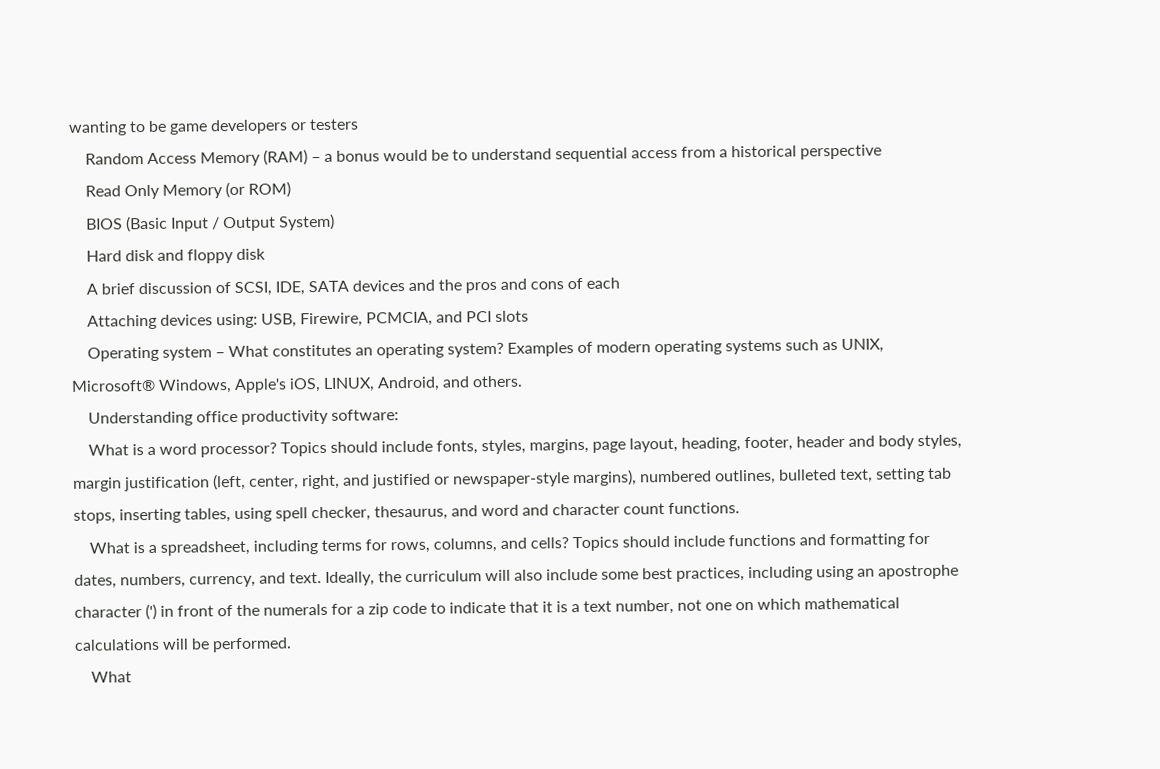wanting to be game developers or testers
    Random Access Memory (RAM) – a bonus would be to understand sequential access from a historical perspective
    Read Only Memory (or ROM)
    BIOS (Basic Input / Output System)
    Hard disk and floppy disk
    A brief discussion of SCSI, IDE, SATA devices and the pros and cons of each
    Attaching devices using: USB, Firewire, PCMCIA, and PCI slots
    Operating system – What constitutes an operating system? Examples of modern operating systems such as UNIX, Microsoft® Windows, Apple's iOS, LINUX, Android, and others.
    Understanding office productivity software:
    What is a word processor? Topics should include fonts, styles, margins, page layout, heading, footer, header and body styles, margin justification (left, center, right, and justified or newspaper-style margins), numbered outlines, bulleted text, setting tab stops, inserting tables, using spell checker, thesaurus, and word and character count functions.
    What is a spreadsheet, including terms for rows, columns, and cells? Topics should include functions and formatting for dates, numbers, currency, and text. Ideally, the curriculum will also include some best practices, including using an apostrophe character (') in front of the numerals for a zip code to indicate that it is a text number, not one on which mathematical calculations will be performed.
    What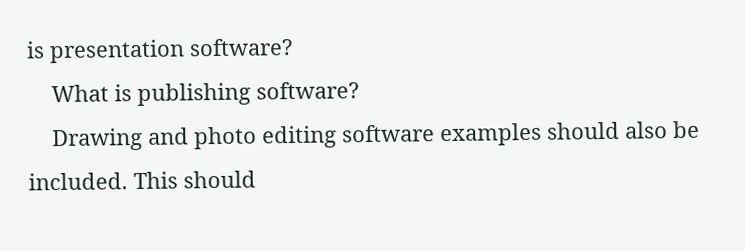is presentation software?
    What is publishing software?
    Drawing and photo editing software examples should also be included. This should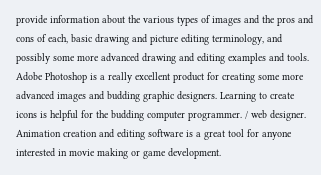provide information about the various types of images and the pros and cons of each, basic drawing and picture editing terminology, and possibly some more advanced drawing and editing examples and tools. Adobe Photoshop is a really excellent product for creating some more advanced images and budding graphic designers. Learning to create icons is helpful for the budding computer programmer. / web designer. Animation creation and editing software is a great tool for anyone interested in movie making or game development.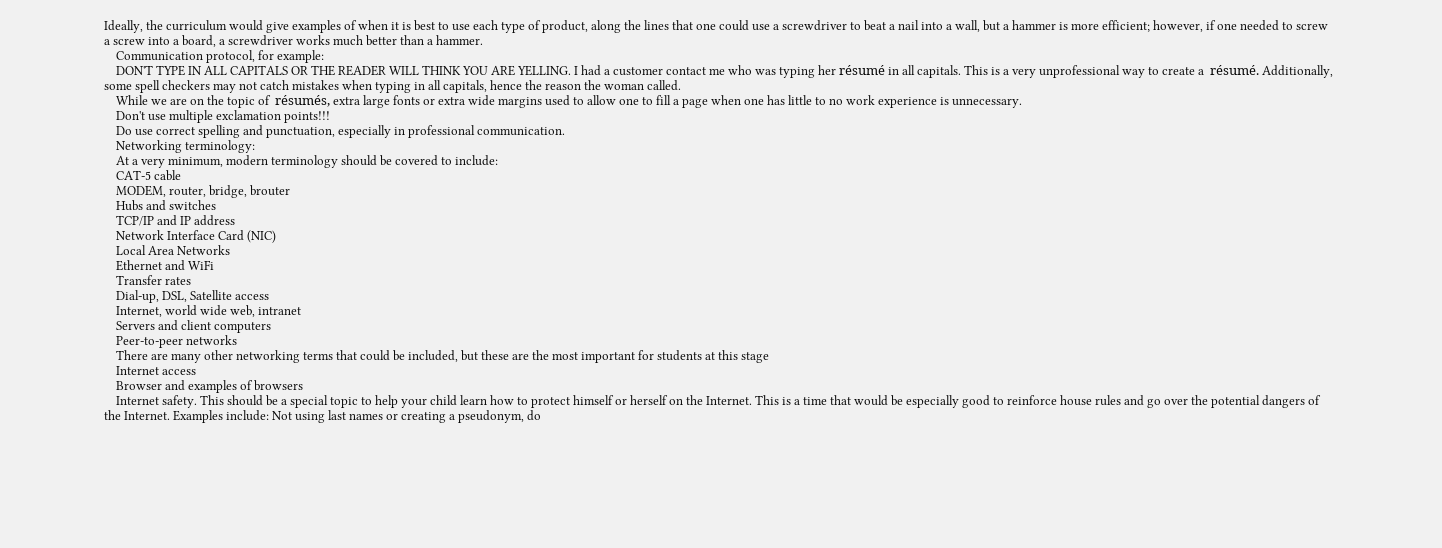Ideally, the curriculum would give examples of when it is best to use each type of product, along the lines that one could use a screwdriver to beat a nail into a wall, but a hammer is more efficient; however, if one needed to screw a screw into a board, a screwdriver works much better than a hammer.
    Communication protocol, for example:
    DON'T TYPE IN ALL CAPITALS OR THE READER WILL THINK YOU ARE YELLING. I had a customer contact me who was typing her résumé in all capitals. This is a very unprofessional way to create a  résumé. Additionally, some spell checkers may not catch mistakes when typing in all capitals, hence the reason the woman called.
    While we are on the topic of  résumés, extra large fonts or extra wide margins used to allow one to fill a page when one has little to no work experience is unnecessary.
    Don't use multiple exclamation points!!!
    Do use correct spelling and punctuation, especially in professional communication.
    Networking terminology:
    At a very minimum, modern terminology should be covered to include:
    CAT-5 cable
    MODEM, router, bridge, brouter
    Hubs and switches
    TCP/IP and IP address
    Network Interface Card (NIC)
    Local Area Networks
    Ethernet and WiFi
    Transfer rates
    Dial-up, DSL, Satellite access
    Internet, world wide web, intranet
    Servers and client computers
    Peer-to-peer networks
    There are many other networking terms that could be included, but these are the most important for students at this stage
    Internet access
    Browser and examples of browsers
    Internet safety. This should be a special topic to help your child learn how to protect himself or herself on the Internet. This is a time that would be especially good to reinforce house rules and go over the potential dangers of the Internet. Examples include: Not using last names or creating a pseudonym, do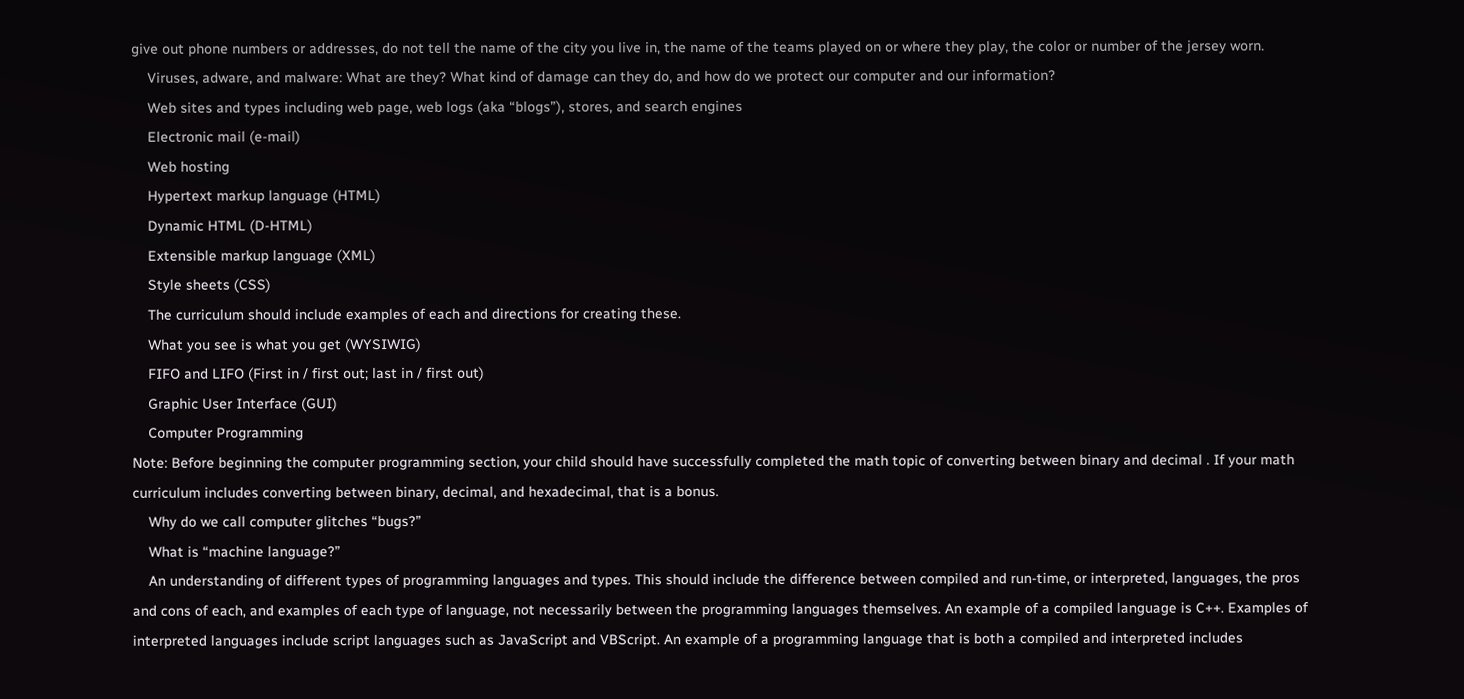give out phone numbers or addresses, do not tell the name of the city you live in, the name of the teams played on or where they play, the color or number of the jersey worn.
    Viruses, adware, and malware: What are they? What kind of damage can they do, and how do we protect our computer and our information?
    Web sites and types including web page, web logs (aka “blogs”), stores, and search engines
    Electronic mail (e-mail)
    Web hosting
    Hypertext markup language (HTML)
    Dynamic HTML (D-HTML)
    Extensible markup language (XML)
    Style sheets (CSS)
    The curriculum should include examples of each and directions for creating these.
    What you see is what you get (WYSIWIG)
    FIFO and LIFO (First in / first out; last in / first out)
    Graphic User Interface (GUI)
    Computer Programming
Note: Before beginning the computer programming section, your child should have successfully completed the math topic of converting between binary and decimal . If your math curriculum includes converting between binary, decimal, and hexadecimal, that is a bonus.
    Why do we call computer glitches “bugs?”
    What is “machine language?”
    An understanding of different types of programming languages and types. This should include the difference between compiled and run-time, or interpreted, languages, the pros and cons of each, and examples of each type of language, not necessarily between the programming languages themselves. An example of a compiled language is C++. Examples of interpreted languages include script languages such as JavaScript and VBScript. An example of a programming language that is both a compiled and interpreted includes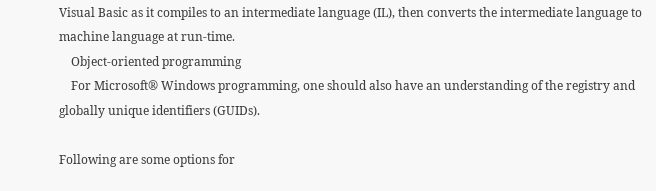Visual Basic as it compiles to an intermediate language (IL), then converts the intermediate language to machine language at run-time.
    Object-oriented programming
    For Microsoft® Windows programming, one should also have an understanding of the registry and globally unique identifiers (GUIDs).

Following are some options for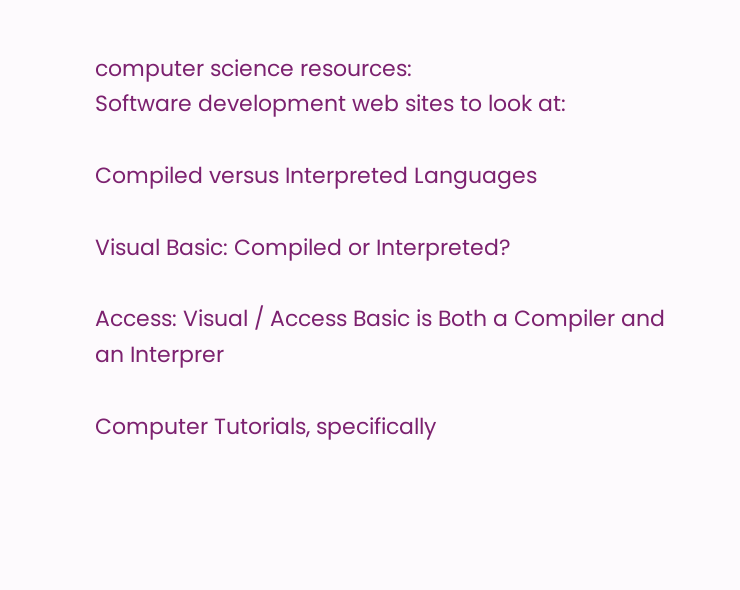computer science resources:
Software development web sites to look at:

Compiled versus Interpreted Languages

Visual Basic: Compiled or Interpreted?

Access: Visual / Access Basic is Both a Compiler and an Interprer

Computer Tutorials, specifically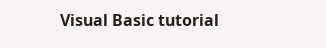Visual Basic tutorial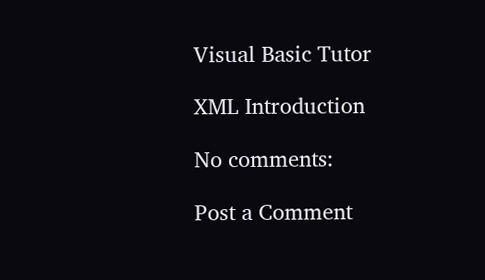Visual Basic Tutor

XML Introduction

No comments:

Post a Comment